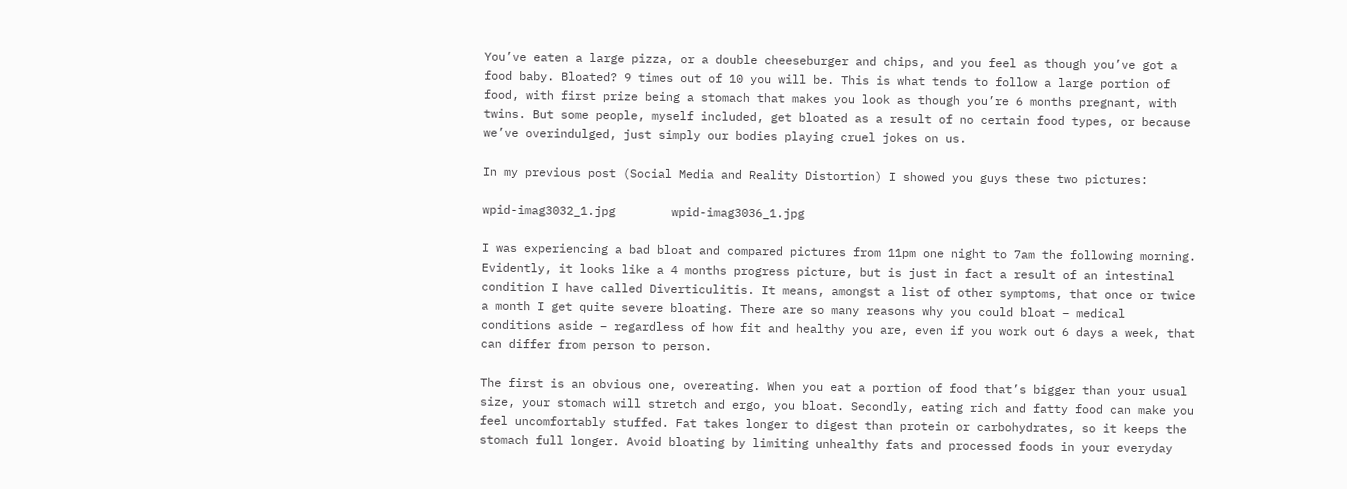You’ve eaten a large pizza, or a double cheeseburger and chips, and you feel as though you’ve got a food baby. Bloated? 9 times out of 10 you will be. This is what tends to follow a large portion of food, with first prize being a stomach that makes you look as though you’re 6 months pregnant, with twins. But some people, myself included, get bloated as a result of no certain food types, or because we’ve overindulged, just simply our bodies playing cruel jokes on us.

In my previous post (Social Media and Reality Distortion) I showed you guys these two pictures:

wpid-imag3032_1.jpg        wpid-imag3036_1.jpg

I was experiencing a bad bloat and compared pictures from 11pm one night to 7am the following morning. Evidently, it looks like a 4 months progress picture, but is just in fact a result of an intestinal condition I have called Diverticulitis. It means, amongst a list of other symptoms, that once or twice a month I get quite severe bloating. There are so many reasons why you could bloat – medical conditions aside – regardless of how fit and healthy you are, even if you work out 6 days a week, that can differ from person to person.

The first is an obvious one, overeating. When you eat a portion of food that’s bigger than your usual size, your stomach will stretch and ergo, you bloat. Secondly, eating rich and fatty food can make you feel uncomfortably stuffed. Fat takes longer to digest than protein or carbohydrates, so it keeps the stomach full longer. Avoid bloating by limiting unhealthy fats and processed foods in your everyday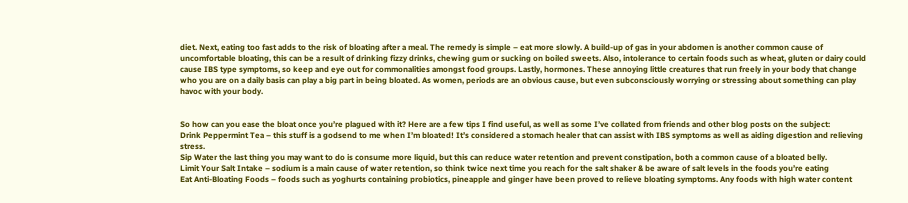diet. Next, eating too fast adds to the risk of bloating after a meal. The remedy is simple – eat more slowly. A build-up of gas in your abdomen is another common cause of uncomfortable bloating, this can be a result of drinking fizzy drinks, chewing gum or sucking on boiled sweets. Also, intolerance to certain foods such as wheat, gluten or dairy could cause IBS type symptoms, so keep and eye out for commonalities amongst food groups. Lastly, hormones. These annoying little creatures that run freely in your body that change who you are on a daily basis can play a big part in being bloated. As women, periods are an obvious cause, but even subconsciously worrying or stressing about something can play havoc with your body.


So how can you ease the bloat once you’re plagued with it? Here are a few tips I find useful, as well as some I’ve collated from friends and other blog posts on the subject:
Drink Peppermint Tea – this stuff is a godsend to me when I’m bloated! It’s considered a stomach healer that can assist with IBS symptoms as well as aiding digestion and relieving stress.
Sip Water the last thing you may want to do is consume more liquid, but this can reduce water retention and prevent constipation, both a common cause of a bloated belly.
Limit Your Salt Intake – sodium is a main cause of water retention, so think twice next time you reach for the salt shaker & be aware of salt levels in the foods you’re eating
Eat Anti-Bloating Foods – foods such as yoghurts containing probiotics, pineapple and ginger have been proved to relieve bloating symptoms. Any foods with high water content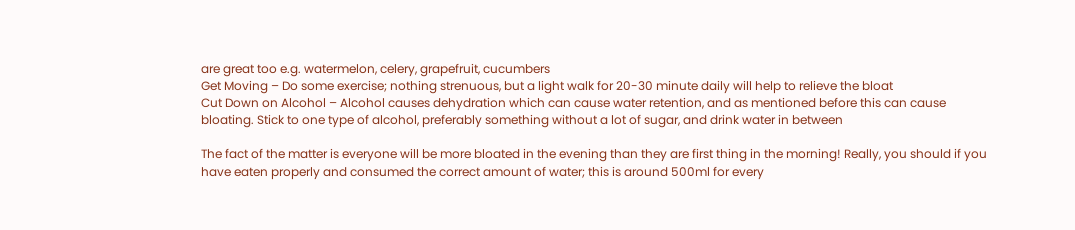are great too e.g. watermelon, celery, grapefruit, cucumbers
Get Moving – Do some exercise; nothing strenuous, but a light walk for 20-30 minute daily will help to relieve the bloat
Cut Down on Alcohol – Alcohol causes dehydration which can cause water retention, and as mentioned before this can cause bloating. Stick to one type of alcohol, preferably something without a lot of sugar, and drink water in between

The fact of the matter is everyone will be more bloated in the evening than they are first thing in the morning! Really, you should if you have eaten properly and consumed the correct amount of water; this is around 500ml for every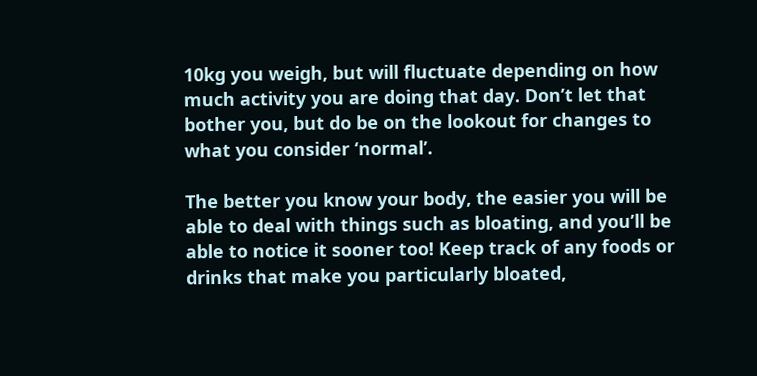10kg you weigh, but will fluctuate depending on how much activity you are doing that day. Don’t let that bother you, but do be on the lookout for changes to what you consider ‘normal’.

The better you know your body, the easier you will be able to deal with things such as bloating, and you’ll be able to notice it sooner too! Keep track of any foods or drinks that make you particularly bloated,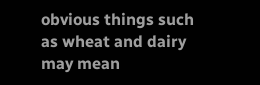obvious things such as wheat and dairy may mean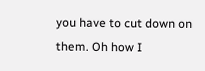you have to cut down on them. Oh how I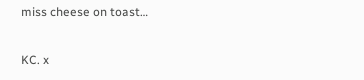miss cheese on toast…

KC. x